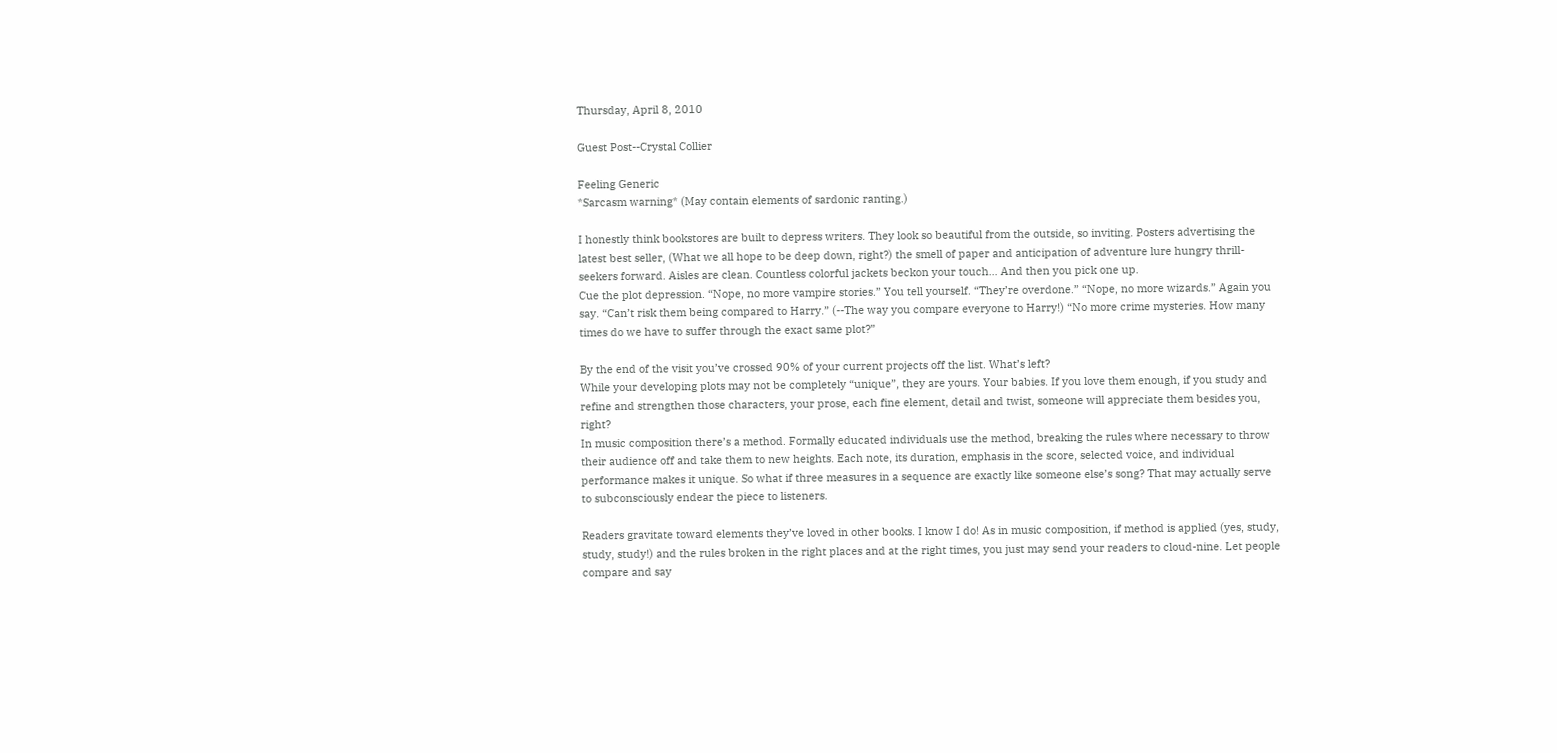Thursday, April 8, 2010

Guest Post--Crystal Collier

Feeling Generic
*Sarcasm warning* (May contain elements of sardonic ranting.)

I honestly think bookstores are built to depress writers. They look so beautiful from the outside, so inviting. Posters advertising the latest best seller, (What we all hope to be deep down, right?) the smell of paper and anticipation of adventure lure hungry thrill-seekers forward. Aisles are clean. Countless colorful jackets beckon your touch… And then you pick one up.
Cue the plot depression. “Nope, no more vampire stories.” You tell yourself. “They’re overdone.” “Nope, no more wizards.” Again you say. “Can’t risk them being compared to Harry.” (--The way you compare everyone to Harry!) “No more crime mysteries. How many times do we have to suffer through the exact same plot?”

By the end of the visit you’ve crossed 90% of your current projects off the list. What’s left?
While your developing plots may not be completely “unique”, they are yours. Your babies. If you love them enough, if you study and refine and strengthen those characters, your prose, each fine element, detail and twist, someone will appreciate them besides you, right?
In music composition there’s a method. Formally educated individuals use the method, breaking the rules where necessary to throw their audience off and take them to new heights. Each note, its duration, emphasis in the score, selected voice, and individual performance makes it unique. So what if three measures in a sequence are exactly like someone else’s song? That may actually serve to subconsciously endear the piece to listeners.

Readers gravitate toward elements they’ve loved in other books. I know I do! As in music composition, if method is applied (yes, study, study, study!) and the rules broken in the right places and at the right times, you just may send your readers to cloud-nine. Let people compare and say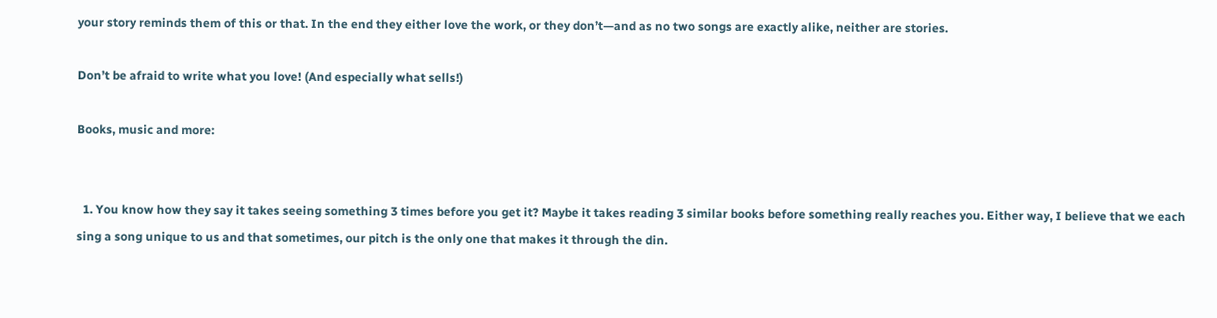your story reminds them of this or that. In the end they either love the work, or they don’t—and as no two songs are exactly alike, neither are stories.

Don’t be afraid to write what you love! (And especially what sells!)

Books, music and more:


  1. You know how they say it takes seeing something 3 times before you get it? Maybe it takes reading 3 similar books before something really reaches you. Either way, I believe that we each sing a song unique to us and that sometimes, our pitch is the only one that makes it through the din.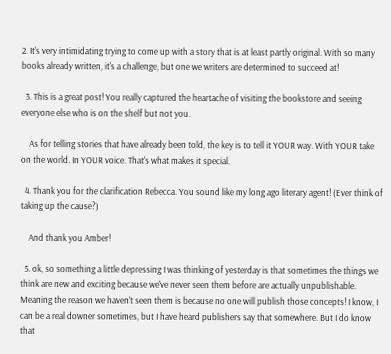2. It's very intimidating trying to come up with a story that is at least partly original. With so many books already written, it's a challenge, but one we writers are determined to succeed at!

  3. This is a great post! You really captured the heartache of visiting the bookstore and seeing everyone else who is on the shelf but not you.

    As for telling stories that have already been told, the key is to tell it YOUR way. With YOUR take on the world. In YOUR voice. That's what makes it special.

  4. Thank you for the clarification Rebecca. You sound like my long ago literary agent! (Ever think of taking up the cause?)

    And thank you Amber!

  5. ok, so something a little depressing I was thinking of yesterday is that sometimes the things we think are new and exciting because we've never seen them before are actually unpublishable. Meaning the reason we haven't seen them is because no one will publish those concepts! I know, I can be a real downer sometimes, but I have heard publishers say that somewhere. But I do know that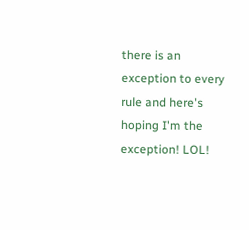there is an exception to every rule and here's hoping I'm the exception! LOL!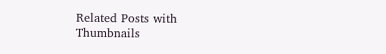Related Posts with Thumbnails